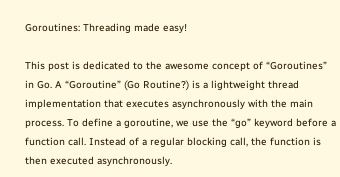Goroutines: Threading made easy!

This post is dedicated to the awesome concept of “Goroutines” in Go. A “Goroutine” (Go Routine?) is a lightweight thread implementation that executes asynchronously with the main process. To define a goroutine, we use the “go” keyword before a function call. Instead of a regular blocking call, the function is then executed asynchronously.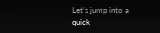Let’s jump into a quick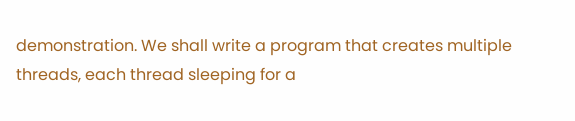demonstration. We shall write a program that creates multiple threads, each thread sleeping for a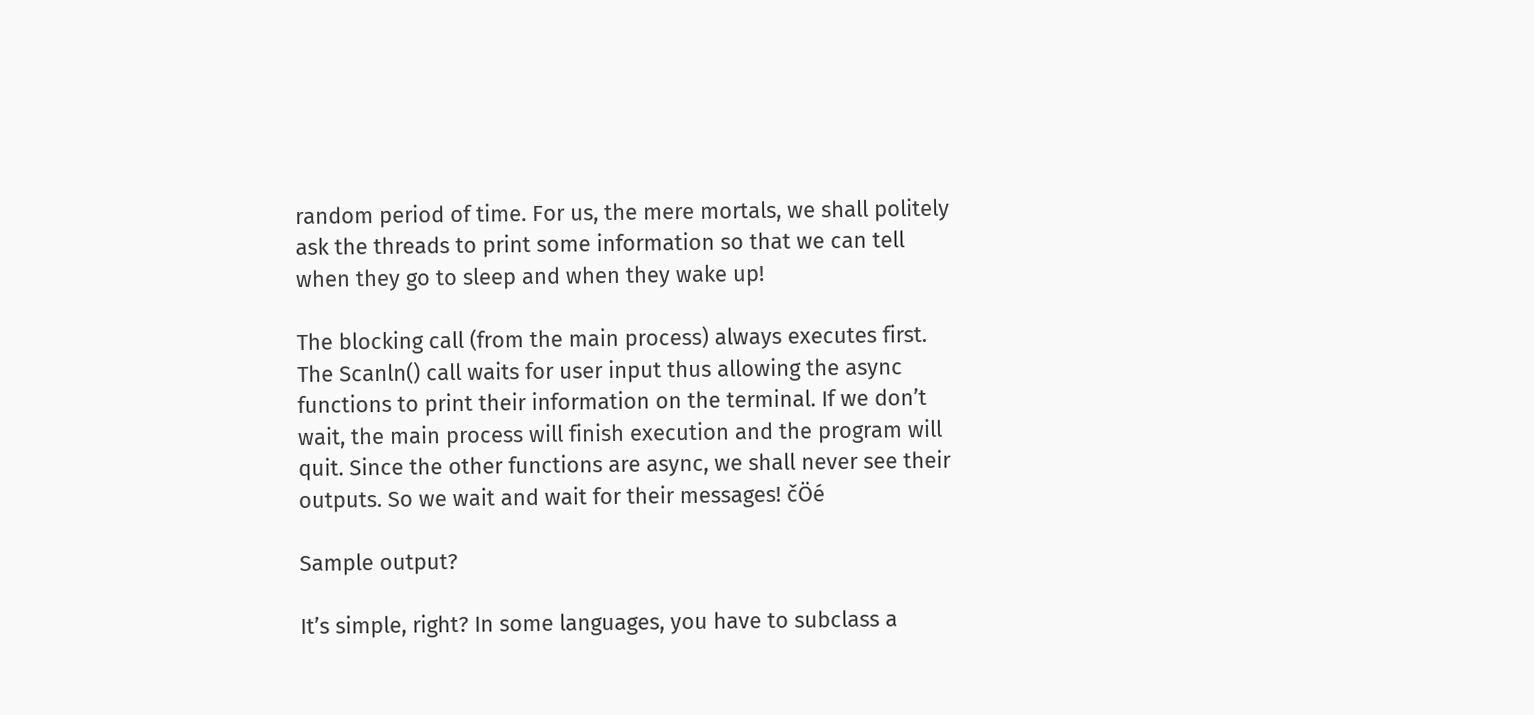random period of time. For us, the mere mortals, we shall politely ask the threads to print some information so that we can tell when they go to sleep and when they wake up!

The blocking call (from the main process) always executes first. The Scanln() call waits for user input thus allowing the async functions to print their information on the terminal. If we don’t wait, the main process will finish execution and the program will quit. Since the other functions are async, we shall never see their outputs. So we wait and wait for their messages! čÖé

Sample output?

It’s simple, right? In some languages, you have to subclass a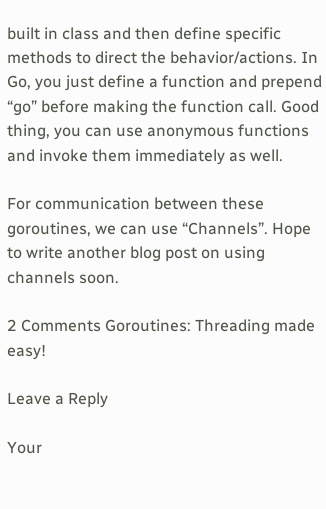built in class and then define specific methods to direct the behavior/actions. In Go, you just define a function and prepend “go” before making the function call. Good thing, you can use anonymous functions and invoke them immediately as well.

For communication between these goroutines, we can use “Channels”. Hope to write another blog post on using channels soon.

2 Comments Goroutines: Threading made easy!

Leave a Reply

Your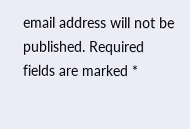email address will not be published. Required fields are marked *